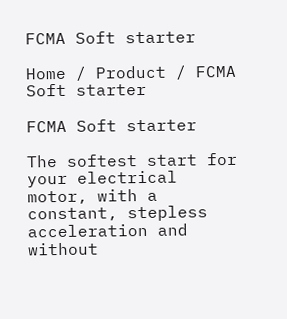FCMA Soft starter

Home / Product / FCMA Soft starter

FCMA Soft starter

The softest start for your electrical motor, with a constant, stepless acceleration and without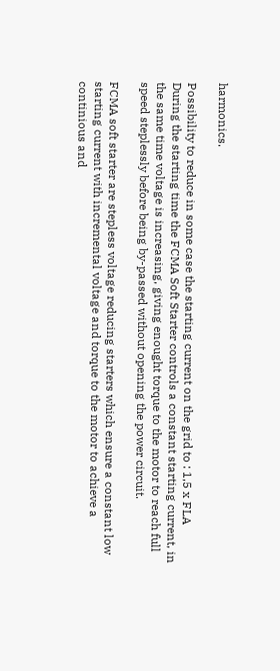harmonics.

Possibility to reduce in some case the starting current on the grid to : 1,5 x FLA
During the starting time the FCMA Soft Starter controls a constant starting current, in the same time voltage is increasing, giving enought torque to the motor to reach full speed steplessly before being by-passed without opening the power circuit.

FCMA soft starter are stepless voltage reducing starters which ensure a constant low starting current with incremental voltage and torque to the motor to achieve a continious and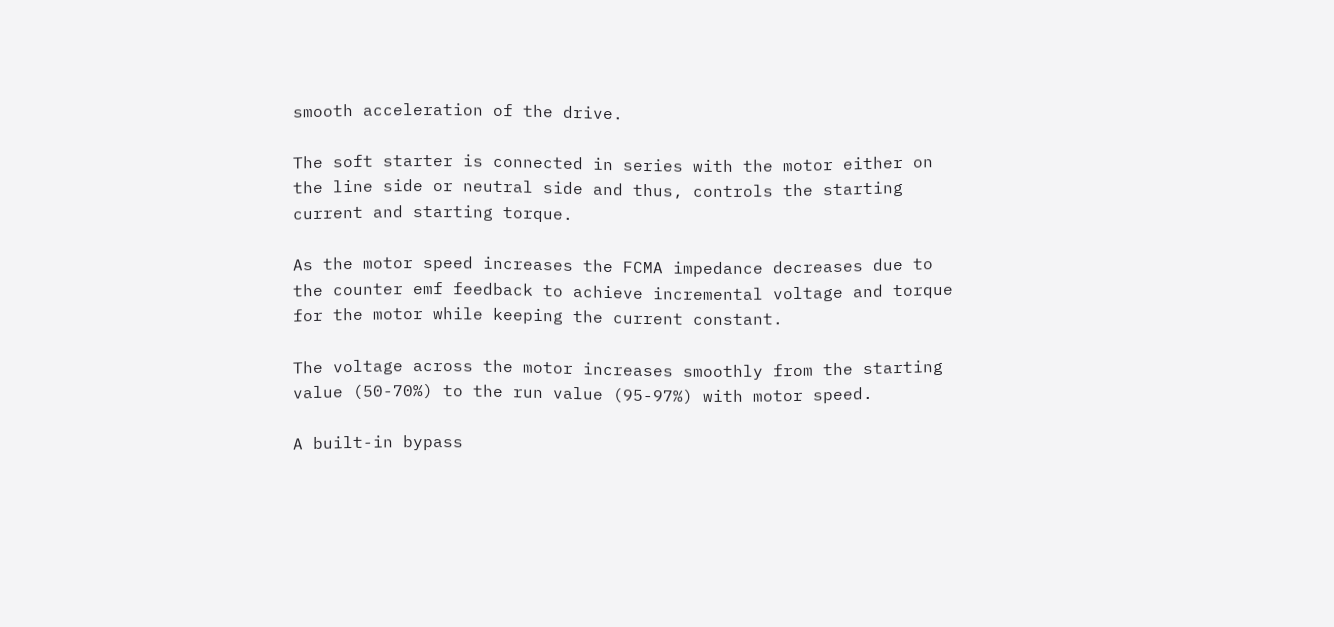smooth acceleration of the drive.

The soft starter is connected in series with the motor either on the line side or neutral side and thus, controls the starting current and starting torque.

As the motor speed increases the FCMA impedance decreases due to the counter emf feedback to achieve incremental voltage and torque for the motor while keeping the current constant.

The voltage across the motor increases smoothly from the starting value (50-70%) to the run value (95-97%) with motor speed.

A built-in bypass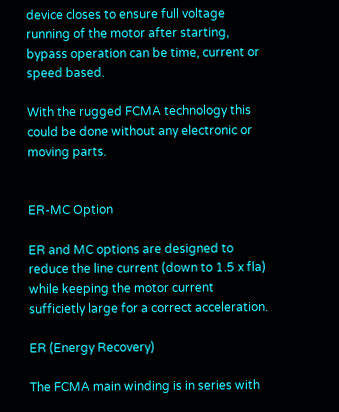device closes to ensure full voltage running of the motor after starting, bypass operation can be time, current or speed based.

With the rugged FCMA technology this could be done without any electronic or moving parts.


ER-MC Option

ER and MC options are designed to reduce the line current (down to 1.5 x fla) while keeping the motor current sufficietly large for a correct acceleration.

ER (Energy Recovery)

The FCMA main winding is in series with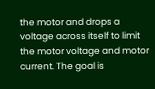the motor and drops a voltage across itself to limit the motor voltage and motor current. The goal is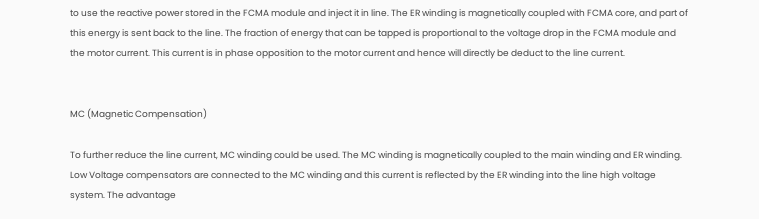to use the reactive power stored in the FCMA module and inject it in line. The ER winding is magnetically coupled with FCMA core, and part of this energy is sent back to the line. The fraction of energy that can be tapped is proportional to the voltage drop in the FCMA module and the motor current. This current is in phase opposition to the motor current and hence will directly be deduct to the line current.


MC (Magnetic Compensation)

To further reduce the line current, MC winding could be used. The MC winding is magnetically coupled to the main winding and ER winding. Low Voltage compensators are connected to the MC winding and this current is reflected by the ER winding into the line high voltage system. The advantage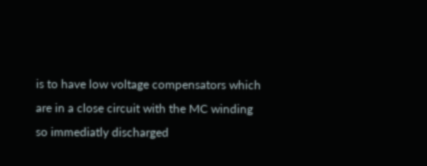is to have low voltage compensators which are in a close circuit with the MC winding so immediatly discharged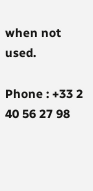when not used.

Phone : +33 2 40 56 27 98